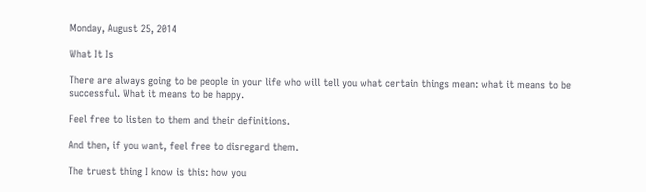Monday, August 25, 2014

What It Is

There are always going to be people in your life who will tell you what certain things mean: what it means to be successful. What it means to be happy.

Feel free to listen to them and their definitions.

And then, if you want, feel free to disregard them.

The truest thing I know is this: how you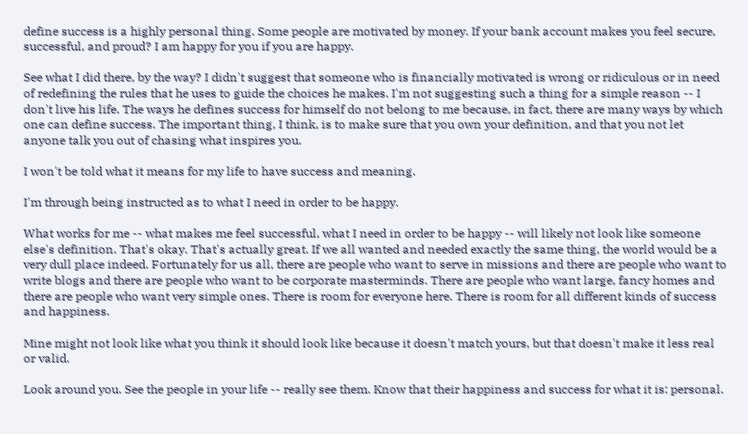define success is a highly personal thing. Some people are motivated by money. If your bank account makes you feel secure, successful, and proud? I am happy for you if you are happy.

See what I did there, by the way? I didn't suggest that someone who is financially motivated is wrong or ridiculous or in need of redefining the rules that he uses to guide the choices he makes. I'm not suggesting such a thing for a simple reason -- I don't live his life. The ways he defines success for himself do not belong to me because, in fact, there are many ways by which one can define success. The important thing, I think, is to make sure that you own your definition, and that you not let anyone talk you out of chasing what inspires you.

I won't be told what it means for my life to have success and meaning.

I'm through being instructed as to what I need in order to be happy.

What works for me -- what makes me feel successful, what I need in order to be happy -- will likely not look like someone else's definition. That's okay. That's actually great. If we all wanted and needed exactly the same thing, the world would be a very dull place indeed. Fortunately for us all, there are people who want to serve in missions and there are people who want to write blogs and there are people who want to be corporate masterminds. There are people who want large, fancy homes and there are people who want very simple ones. There is room for everyone here. There is room for all different kinds of success and happiness.

Mine might not look like what you think it should look like because it doesn't match yours, but that doesn't make it less real or valid.

Look around you. See the people in your life -- really see them. Know that their happiness and success for what it is: personal.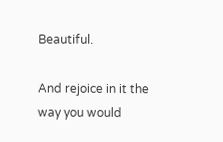Beautiful.

And rejoice in it the way you would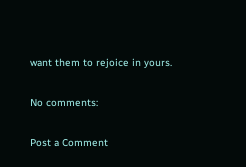want them to rejoice in yours.

No comments:

Post a Comment